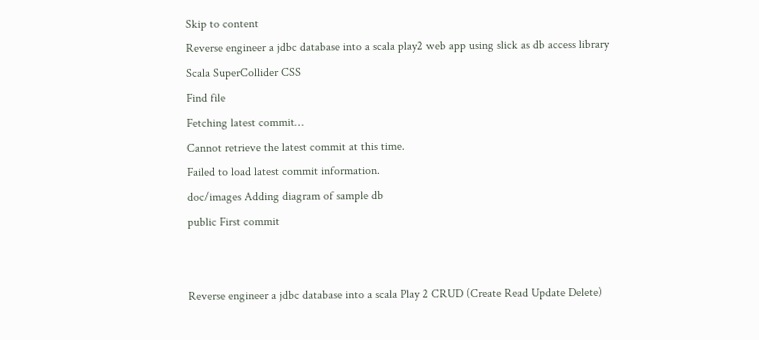Skip to content
Reverse engineer a jdbc database into a scala play2 web app using slick as db access library
Scala SuperCollider CSS
Find file
Fetching latest commit…
Cannot retrieve the latest commit at this time.
Failed to load latest commit information.
doc/images Adding diagram of sample db
public First commit


Reverse engineer a jdbc database into a scala Play 2 CRUD (Create Read Update Delete)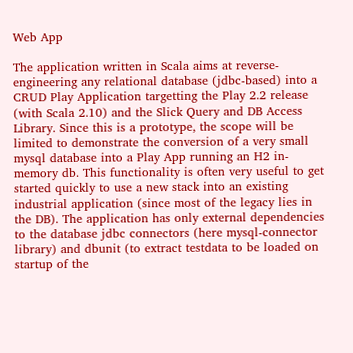Web App

The application written in Scala aims at reverse-engineering any relational database (jdbc-based) into a CRUD Play Application targetting the Play 2.2 release (with Scala 2.10) and the Slick Query and DB Access Library. Since this is a prototype, the scope will be limited to demonstrate the conversion of a very small mysql database into a Play App running an H2 in-memory db. This functionality is often very useful to get started quickly to use a new stack into an existing industrial application (since most of the legacy lies in the DB). The application has only external dependencies to the database jdbc connectors (here mysql-connector library) and dbunit (to extract testdata to be loaded on startup of the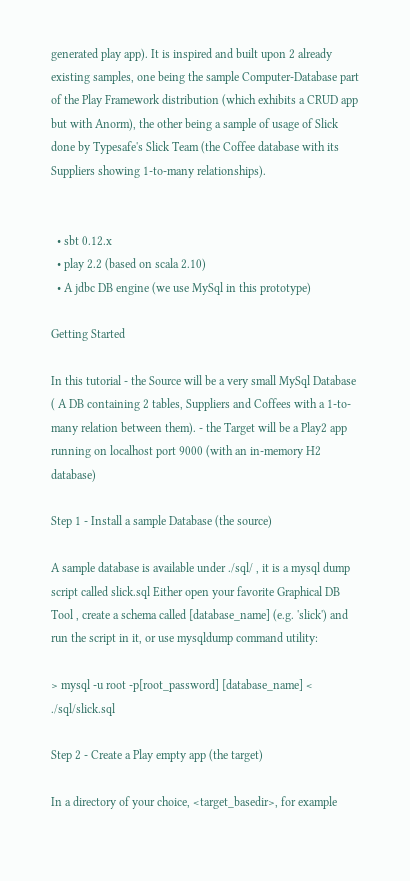generated play app). It is inspired and built upon 2 already existing samples, one being the sample Computer-Database part of the Play Framework distribution (which exhibits a CRUD app but with Anorm), the other being a sample of usage of Slick done by Typesafe's Slick Team (the Coffee database with its Suppliers showing 1-to-many relationships).


  • sbt 0.12.x
  • play 2.2 (based on scala 2.10)
  • A jdbc DB engine (we use MySql in this prototype)

Getting Started

In this tutorial - the Source will be a very small MySql Database ( A DB containing 2 tables, Suppliers and Coffees with a 1-to-many relation between them). - the Target will be a Play2 app running on localhost port 9000 (with an in-memory H2 database)

Step 1 - Install a sample Database (the source)

A sample database is available under ./sql/ , it is a mysql dump script called slick.sql Either open your favorite Graphical DB Tool , create a schema called [database_name] (e.g. 'slick') and run the script in it, or use mysqldump command utility:

> mysql -u root -p[root_password] [database_name] < ./sql/slick.sql

Step 2 - Create a Play empty app (the target)

In a directory of your choice, <target_basedir>, for example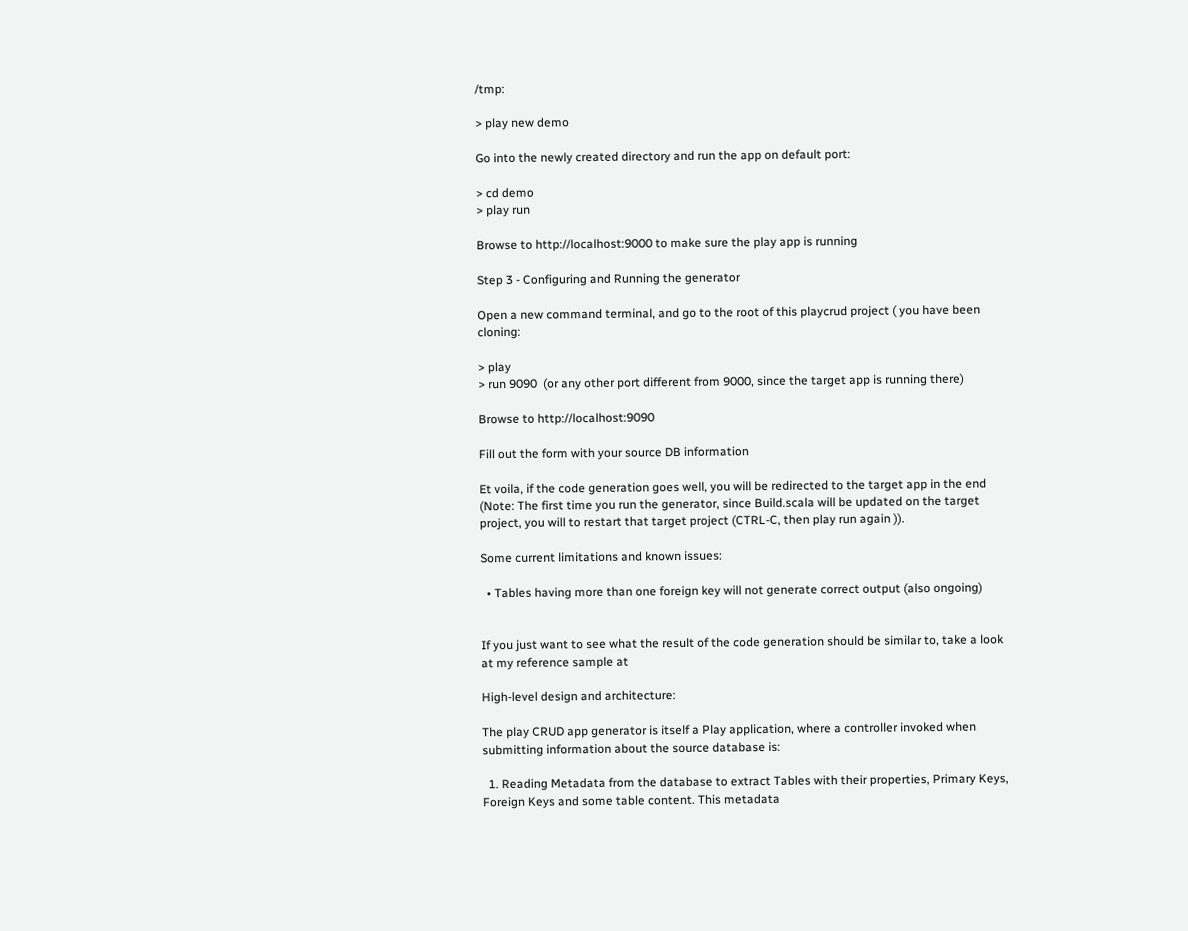/tmp:

> play new demo

Go into the newly created directory and run the app on default port:

> cd demo
> play run

Browse to http://localhost:9000 to make sure the play app is running

Step 3 - Configuring and Running the generator

Open a new command terminal, and go to the root of this playcrud project ( you have been cloning:

> play
> run 9090  (or any other port different from 9000, since the target app is running there)

Browse to http://localhost:9090

Fill out the form with your source DB information

Et voila, if the code generation goes well, you will be redirected to the target app in the end (Note: The first time you run the generator, since Build.scala will be updated on the target project, you will to restart that target project (CTRL-C, then play run again )).

Some current limitations and known issues:

  • Tables having more than one foreign key will not generate correct output (also ongoing)


If you just want to see what the result of the code generation should be similar to, take a look at my reference sample at

High-level design and architecture:

The play CRUD app generator is itself a Play application, where a controller invoked when submitting information about the source database is:

  1. Reading Metadata from the database to extract Tables with their properties, Primary Keys, Foreign Keys and some table content. This metadata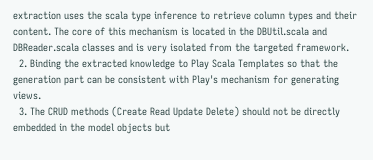extraction uses the scala type inference to retrieve column types and their content. The core of this mechanism is located in the DBUtil.scala and DBReader.scala classes and is very isolated from the targeted framework.
  2. Binding the extracted knowledge to Play Scala Templates so that the generation part can be consistent with Play's mechanism for generating views.
  3. The CRUD methods (Create Read Update Delete) should not be directly embedded in the model objects but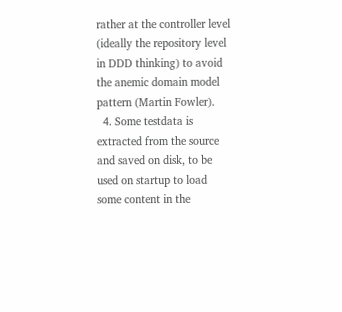rather at the controller level (ideally the repository level in DDD thinking) to avoid the anemic domain model pattern (Martin Fowler).
  4. Some testdata is extracted from the source and saved on disk, to be used on startup to load some content in the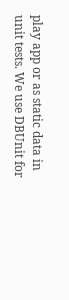play app or as static data in unit tests. We use DBUnit for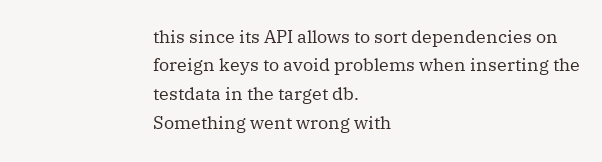this since its API allows to sort dependencies on foreign keys to avoid problems when inserting the testdata in the target db.
Something went wrong with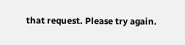that request. Please try again.